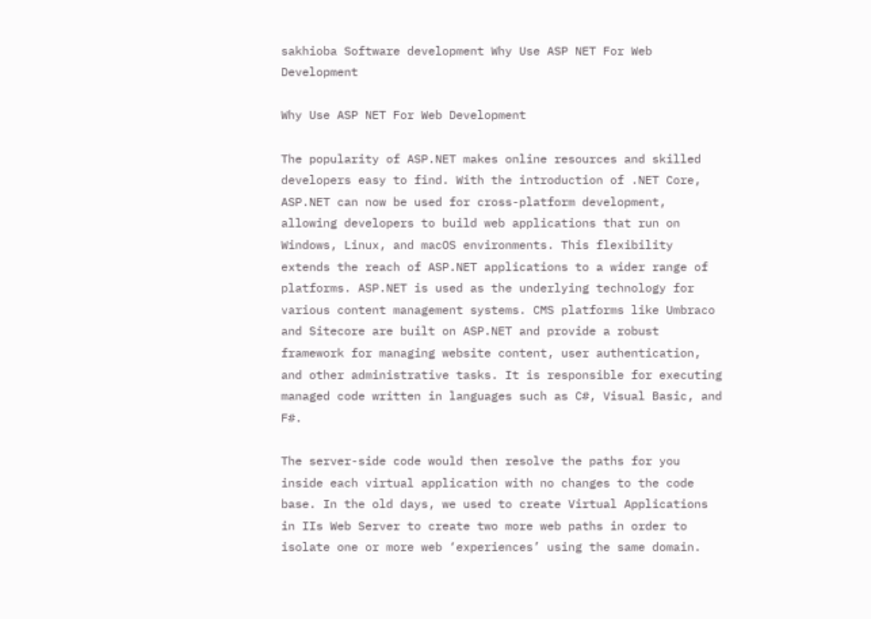sakhioba Software development Why Use ASP NET For Web Development

Why Use ASP NET For Web Development

The popularity of ASP.NET makes online resources and skilled developers easy to find. With the introduction of .NET Core, ASP.NET can now be used for cross-platform development, allowing developers to build web applications that run on Windows, Linux, and macOS environments. This flexibility extends the reach of ASP.NET applications to a wider range of platforms. ASP.NET is used as the underlying technology for various content management systems. CMS platforms like Umbraco and Sitecore are built on ASP.NET and provide a robust framework for managing website content, user authentication, and other administrative tasks. It is responsible for executing managed code written in languages such as C#, Visual Basic, and F#.

The server-side code would then resolve the paths for you inside each virtual application with no changes to the code base. In the old days, we used to create Virtual Applications in IIs Web Server to create two more web paths in order to isolate one or more web ‘experiences’ using the same domain.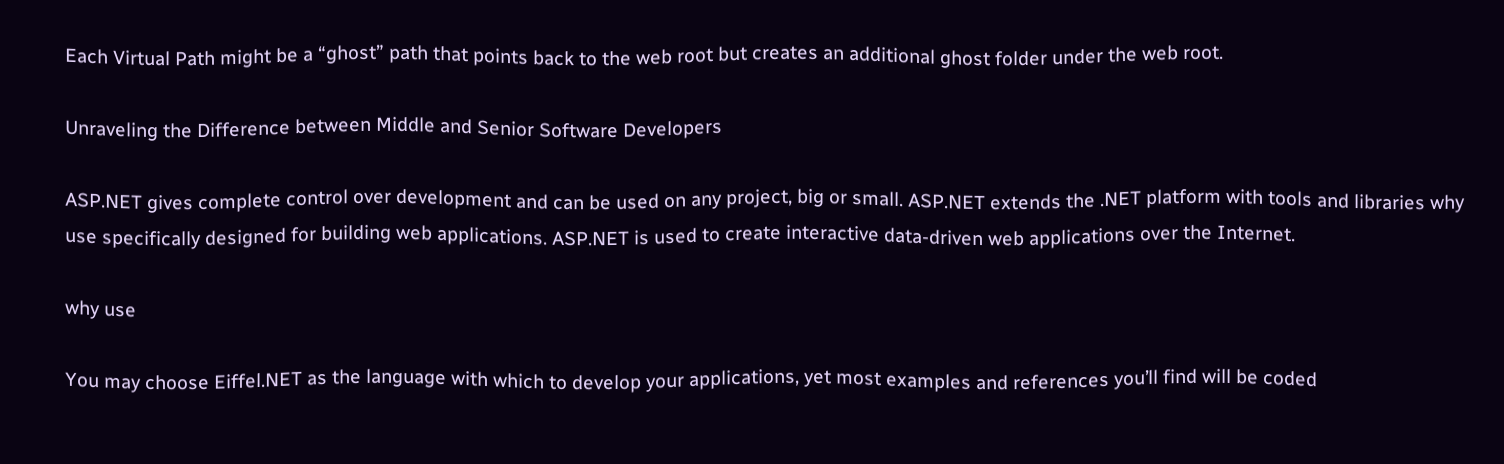Each Virtual Path might be a “ghost” path that points back to the web root but creates an additional ghost folder under the web root.

Unraveling the Difference between Middle and Senior Software Developers

ASP.NET gives complete control over development and can be used on any project, big or small. ASP.NET extends the .NET platform with tools and libraries why use specifically designed for building web applications. ASP.NET is used to create interactive data-driven web applications over the Internet.

why use

You may choose Eiffel.NET as the language with which to develop your applications, yet most examples and references you’ll find will be coded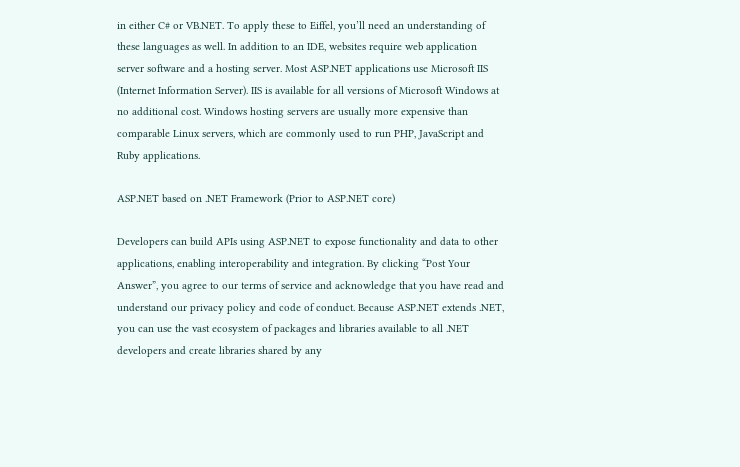in either C# or VB.NET. To apply these to Eiffel, you’ll need an understanding of these languages as well. In addition to an IDE, websites require web application server software and a hosting server. Most ASP.NET applications use Microsoft IIS (Internet Information Server). IIS is available for all versions of Microsoft Windows at no additional cost. Windows hosting servers are usually more expensive than comparable Linux servers, which are commonly used to run PHP, JavaScript and Ruby applications.

ASP.NET based on .NET Framework (Prior to ASP.NET core)

Developers can build APIs using ASP.NET to expose functionality and data to other applications, enabling interoperability and integration. By clicking “Post Your Answer”, you agree to our terms of service and acknowledge that you have read and understand our privacy policy and code of conduct. Because ASP.NET extends .NET, you can use the vast ecosystem of packages and libraries available to all .NET developers and create libraries shared by any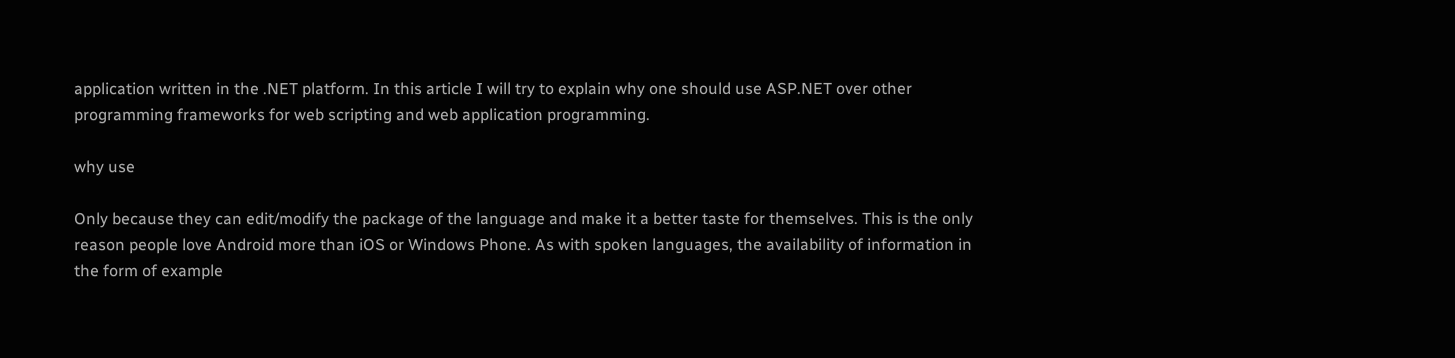application written in the .NET platform. In this article I will try to explain why one should use ASP.NET over other programming frameworks for web scripting and web application programming.

why use

Only because they can edit/modify the package of the language and make it a better taste for themselves. This is the only reason people love Android more than iOS or Windows Phone. As with spoken languages, the availability of information in the form of example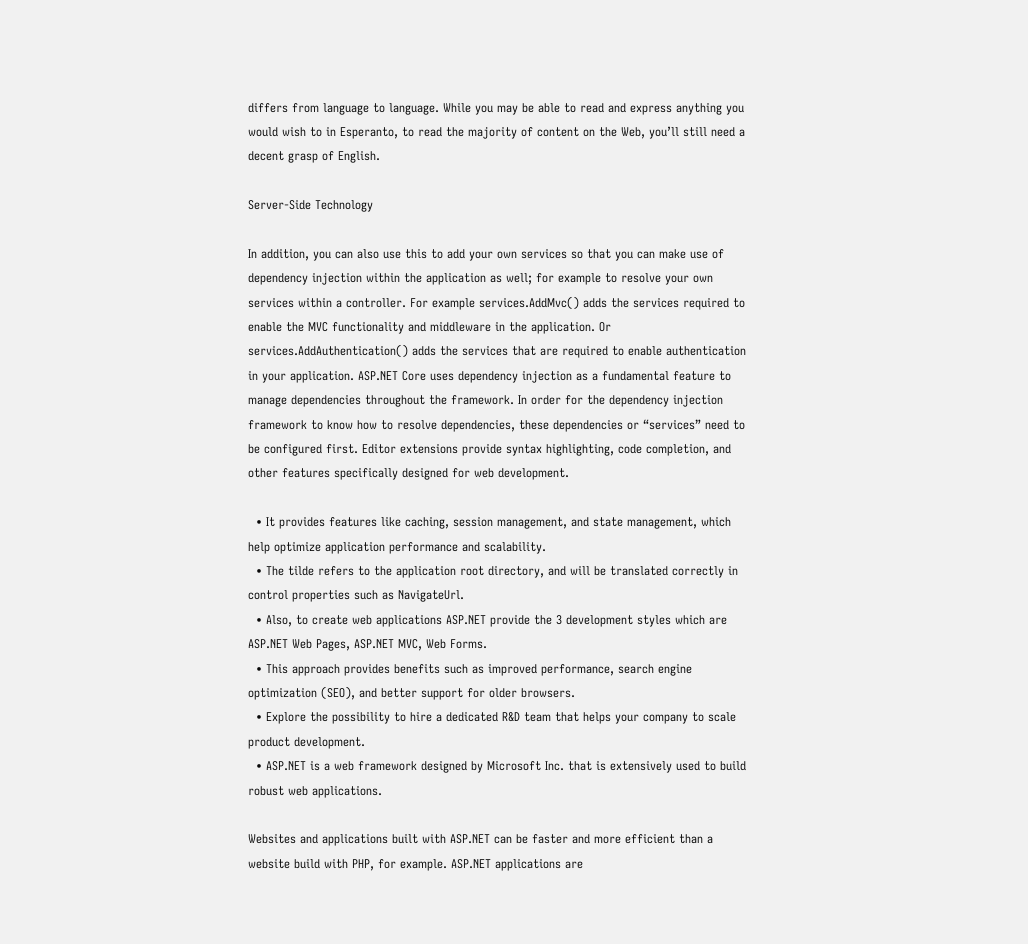differs from language to language. While you may be able to read and express anything you would wish to in Esperanto, to read the majority of content on the Web, you’ll still need a decent grasp of English.

Server-Side Technology

In addition, you can also use this to add your own services so that you can make use of dependency injection within the application as well; for example to resolve your own services within a controller. For example services.AddMvc() adds the services required to enable the MVC functionality and middleware in the application. Or services.AddAuthentication() adds the services that are required to enable authentication in your application. ASP.NET Core uses dependency injection as a fundamental feature to manage dependencies throughout the framework. In order for the dependency injection framework to know how to resolve dependencies, these dependencies or “services” need to be configured first. Editor extensions provide syntax highlighting, code completion, and other features specifically designed for web development.

  • It provides features like caching, session management, and state management, which help optimize application performance and scalability.
  • The tilde refers to the application root directory, and will be translated correctly in control properties such as NavigateUrl.
  • Also, to create web applications ASP.NET provide the 3 development styles which are ASP.NET Web Pages, ASP.NET MVC, Web Forms.
  • This approach provides benefits such as improved performance, search engine optimization (SEO), and better support for older browsers.
  • Explore the possibility to hire a dedicated R&D team that helps your company to scale product development.
  • ASP.NET is a web framework designed by Microsoft Inc. that is extensively used to build robust web applications.

Websites and applications built with ASP.NET can be faster and more efficient than a website build with PHP, for example. ASP.NET applications are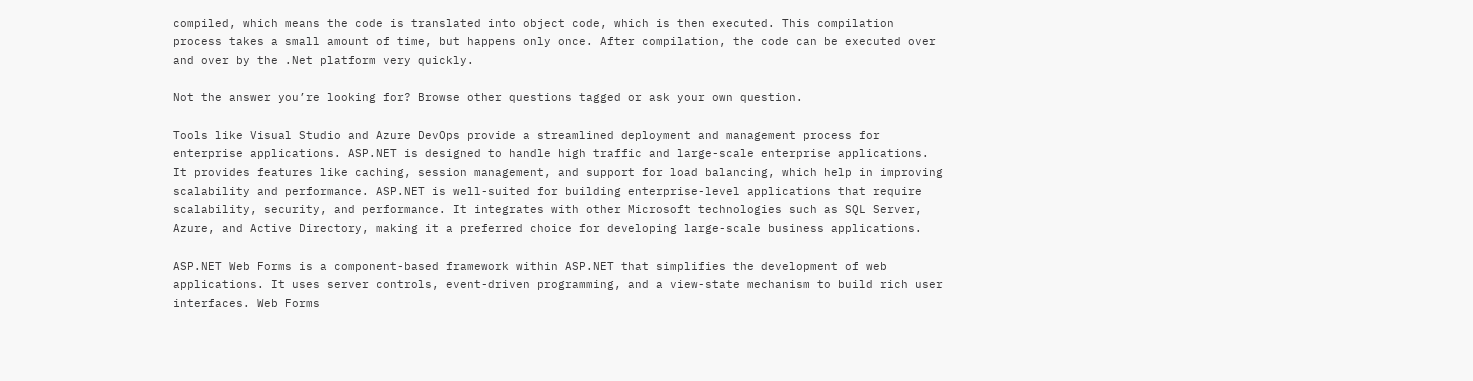compiled, which means the code is translated into object code, which is then executed. This compilation process takes a small amount of time, but happens only once. After compilation, the code can be executed over and over by the .Net platform very quickly.

Not the answer you’re looking for? Browse other questions tagged or ask your own question.

Tools like Visual Studio and Azure DevOps provide a streamlined deployment and management process for enterprise applications. ASP.NET is designed to handle high traffic and large-scale enterprise applications. It provides features like caching, session management, and support for load balancing, which help in improving scalability and performance. ASP.NET is well-suited for building enterprise-level applications that require scalability, security, and performance. It integrates with other Microsoft technologies such as SQL Server, Azure, and Active Directory, making it a preferred choice for developing large-scale business applications.

ASP.NET Web Forms is a component-based framework within ASP.NET that simplifies the development of web applications. It uses server controls, event-driven programming, and a view-state mechanism to build rich user interfaces. Web Forms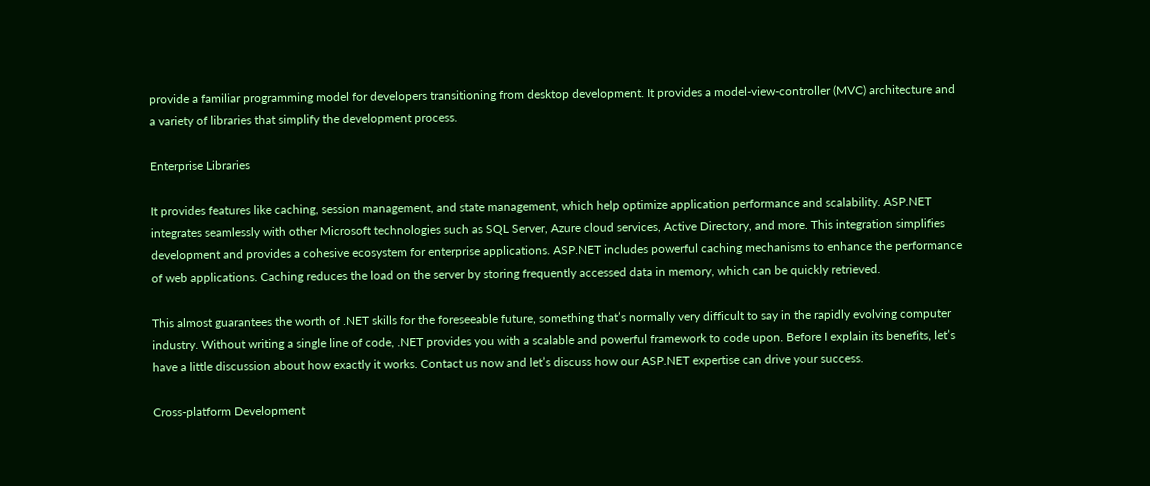provide a familiar programming model for developers transitioning from desktop development. It provides a model-view-controller (MVC) architecture and a variety of libraries that simplify the development process.

Enterprise Libraries

It provides features like caching, session management, and state management, which help optimize application performance and scalability. ASP.NET integrates seamlessly with other Microsoft technologies such as SQL Server, Azure cloud services, Active Directory, and more. This integration simplifies development and provides a cohesive ecosystem for enterprise applications. ASP.NET includes powerful caching mechanisms to enhance the performance of web applications. Caching reduces the load on the server by storing frequently accessed data in memory, which can be quickly retrieved.

This almost guarantees the worth of .NET skills for the foreseeable future, something that’s normally very difficult to say in the rapidly evolving computer industry. Without writing a single line of code, .NET provides you with a scalable and powerful framework to code upon. Before I explain its benefits, let’s have a little discussion about how exactly it works. Contact us now and let’s discuss how our ASP.NET expertise can drive your success.

Cross-platform Development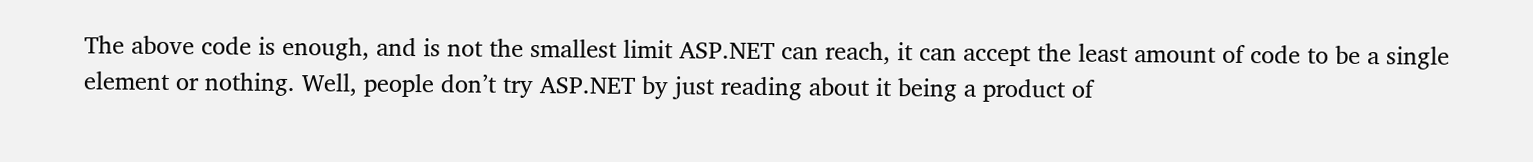The above code is enough, and is not the smallest limit ASP.NET can reach, it can accept the least amount of code to be a single element or nothing. Well, people don’t try ASP.NET by just reading about it being a product of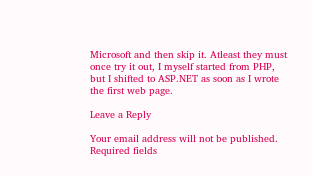Microsoft and then skip it. Atleast they must once try it out, I myself started from PHP, but I shifted to ASP.NET as soon as I wrote the first web page.

Leave a Reply

Your email address will not be published. Required fields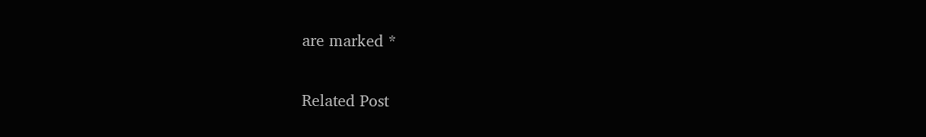are marked *

Related Post